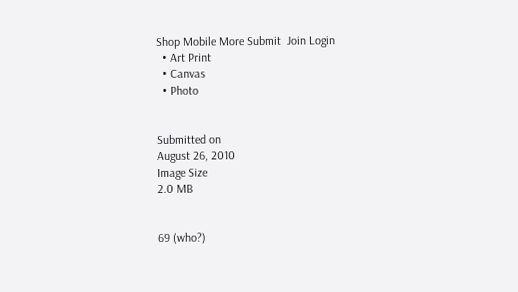Shop Mobile More Submit  Join Login
  • Art Print
  • Canvas
  • Photo


Submitted on
August 26, 2010
Image Size
2.0 MB


69 (who?)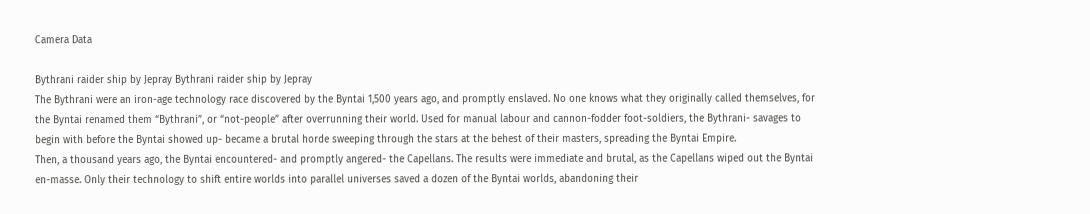Camera Data

Bythrani raider ship by Jepray Bythrani raider ship by Jepray
The Bythrani were an iron-age technology race discovered by the Byntai 1,500 years ago, and promptly enslaved. No one knows what they originally called themselves, for the Byntai renamed them “Bythrani”, or “not-people” after overrunning their world. Used for manual labour and cannon-fodder foot-soldiers, the Bythrani- savages to begin with before the Byntai showed up- became a brutal horde sweeping through the stars at the behest of their masters, spreading the Byntai Empire.
Then, a thousand years ago, the Byntai encountered- and promptly angered- the Capellans. The results were immediate and brutal, as the Capellans wiped out the Byntai en-masse. Only their technology to shift entire worlds into parallel universes saved a dozen of the Byntai worlds, abandoning their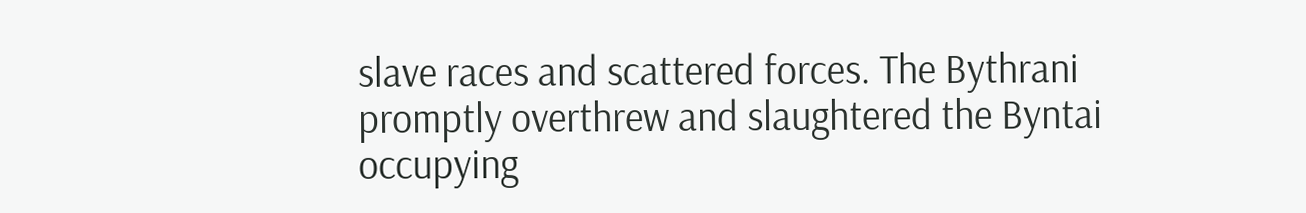slave races and scattered forces. The Bythrani promptly overthrew and slaughtered the Byntai occupying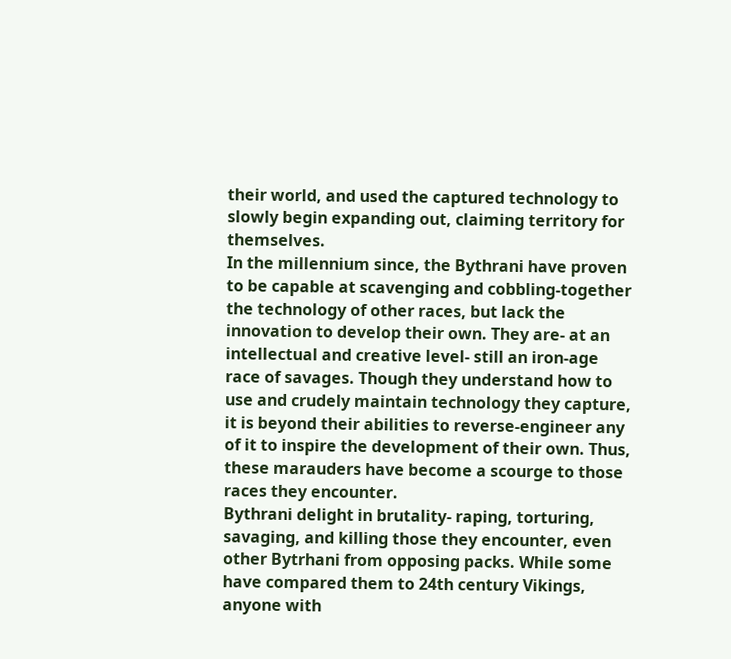their world, and used the captured technology to slowly begin expanding out, claiming territory for themselves.
In the millennium since, the Bythrani have proven to be capable at scavenging and cobbling-together the technology of other races, but lack the innovation to develop their own. They are- at an intellectual and creative level- still an iron-age race of savages. Though they understand how to use and crudely maintain technology they capture, it is beyond their abilities to reverse-engineer any of it to inspire the development of their own. Thus, these marauders have become a scourge to those races they encounter.
Bythrani delight in brutality- raping, torturing, savaging, and killing those they encounter, even other Bytrhani from opposing packs. While some have compared them to 24th century Vikings, anyone with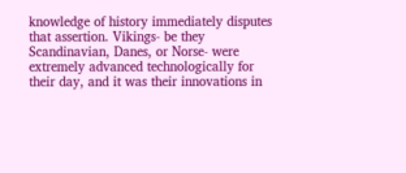knowledge of history immediately disputes that assertion. Vikings- be they Scandinavian, Danes, or Norse- were extremely advanced technologically for their day, and it was their innovations in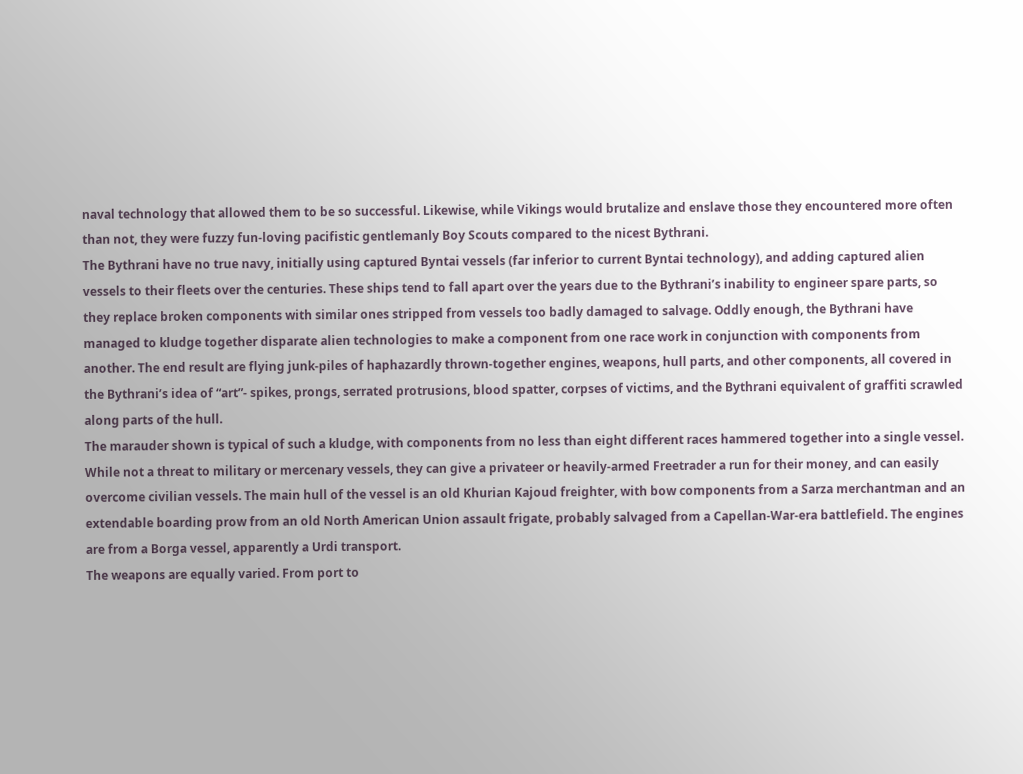naval technology that allowed them to be so successful. Likewise, while Vikings would brutalize and enslave those they encountered more often than not, they were fuzzy fun-loving pacifistic gentlemanly Boy Scouts compared to the nicest Bythrani.
The Bythrani have no true navy, initially using captured Byntai vessels (far inferior to current Byntai technology), and adding captured alien vessels to their fleets over the centuries. These ships tend to fall apart over the years due to the Bythrani’s inability to engineer spare parts, so they replace broken components with similar ones stripped from vessels too badly damaged to salvage. Oddly enough, the Bythrani have managed to kludge together disparate alien technologies to make a component from one race work in conjunction with components from another. The end result are flying junk-piles of haphazardly thrown-together engines, weapons, hull parts, and other components, all covered in the Bythrani’s idea of “art”- spikes, prongs, serrated protrusions, blood spatter, corpses of victims, and the Bythrani equivalent of graffiti scrawled along parts of the hull.
The marauder shown is typical of such a kludge, with components from no less than eight different races hammered together into a single vessel. While not a threat to military or mercenary vessels, they can give a privateer or heavily-armed Freetrader a run for their money, and can easily overcome civilian vessels. The main hull of the vessel is an old Khurian Kajoud freighter, with bow components from a Sarza merchantman and an extendable boarding prow from an old North American Union assault frigate, probably salvaged from a Capellan-War-era battlefield. The engines are from a Borga vessel, apparently a Urdi transport.
The weapons are equally varied. From port to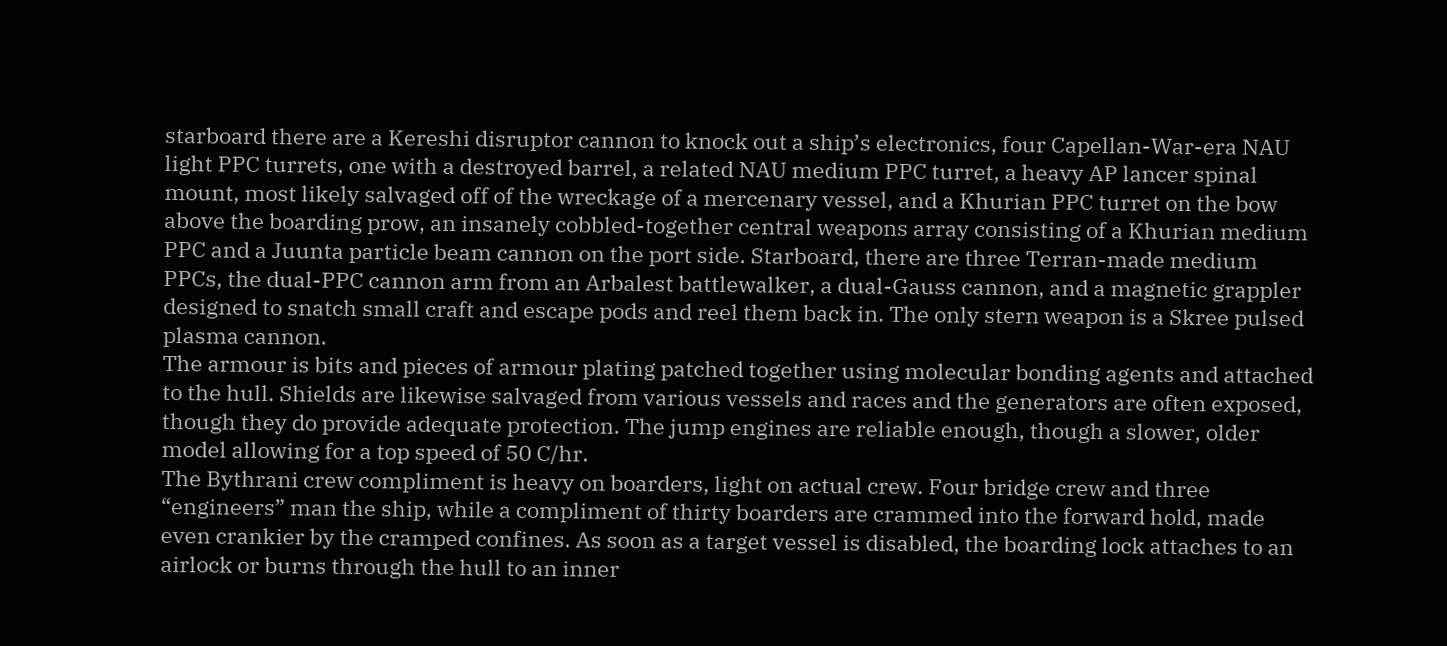starboard there are a Kereshi disruptor cannon to knock out a ship’s electronics, four Capellan-War-era NAU light PPC turrets, one with a destroyed barrel, a related NAU medium PPC turret, a heavy AP lancer spinal mount, most likely salvaged off of the wreckage of a mercenary vessel, and a Khurian PPC turret on the bow above the boarding prow, an insanely cobbled-together central weapons array consisting of a Khurian medium PPC and a Juunta particle beam cannon on the port side. Starboard, there are three Terran-made medium PPCs, the dual-PPC cannon arm from an Arbalest battlewalker, a dual-Gauss cannon, and a magnetic grappler designed to snatch small craft and escape pods and reel them back in. The only stern weapon is a Skree pulsed plasma cannon.
The armour is bits and pieces of armour plating patched together using molecular bonding agents and attached to the hull. Shields are likewise salvaged from various vessels and races and the generators are often exposed, though they do provide adequate protection. The jump engines are reliable enough, though a slower, older model allowing for a top speed of 50 C/hr.
The Bythrani crew compliment is heavy on boarders, light on actual crew. Four bridge crew and three “engineers” man the ship, while a compliment of thirty boarders are crammed into the forward hold, made even crankier by the cramped confines. As soon as a target vessel is disabled, the boarding lock attaches to an airlock or burns through the hull to an inner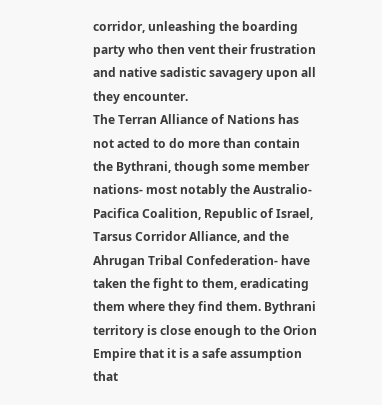corridor, unleashing the boarding party who then vent their frustration and native sadistic savagery upon all they encounter.
The Terran Alliance of Nations has not acted to do more than contain the Bythrani, though some member nations- most notably the Australio-Pacifica Coalition, Republic of Israel, Tarsus Corridor Alliance, and the Ahrugan Tribal Confederation- have taken the fight to them, eradicating them where they find them. Bythrani territory is close enough to the Orion Empire that it is a safe assumption that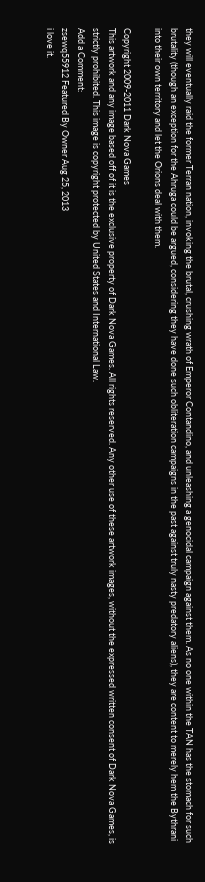they will eventually raid the former Terran nation, invoking the brutal, crushing wrath of Emperor Contandino, and unleashing a genocidal campaign against them. As no one within the TAN has the stomach for such brutality (though an exception for the Ahruga could be argued, considering they have done such obliteration campaigns in the past against truly nasty predatory aliens), they are content to merely hem the Bythrani into their own territory and let the Orions deal with them.

Copyright 2009-2011 Dark Nova Games
This artwork and any image based off of it is the exclusive property of Dark Nova Games. All rights reserved. Any other use of these artwork images, without the expressed written consent of Dark Nova Games, is strictly prohibited. This image is copyright protected by United States and International Law.
Add a Comment:
zsewq55912 Featured By Owner Aug 25, 2013
i love it.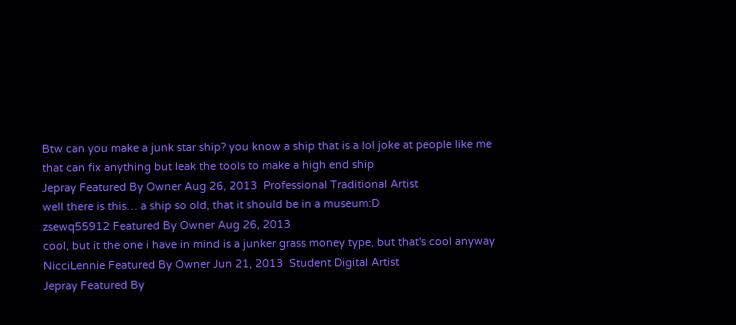Btw can you make a junk star ship? you know a ship that is a lol joke at people like me that can fix anything but leak the tools to make a high end ship
Jepray Featured By Owner Aug 26, 2013  Professional Traditional Artist
well there is this… a ship so old, that it should be in a museum:D
zsewq55912 Featured By Owner Aug 26, 2013
cool, but it the one i have in mind is a junker grass money type, but that's cool anyway
NicciLennie Featured By Owner Jun 21, 2013  Student Digital Artist
Jepray Featured By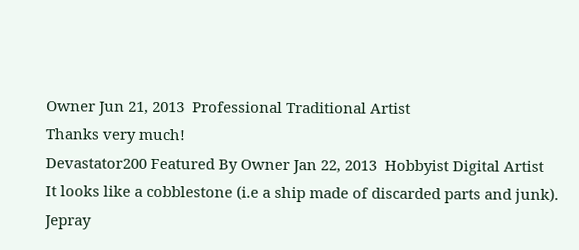Owner Jun 21, 2013  Professional Traditional Artist
Thanks very much!
Devastator200 Featured By Owner Jan 22, 2013  Hobbyist Digital Artist
It looks like a cobblestone (i.e a ship made of discarded parts and junk).
Jepray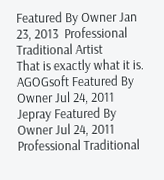Featured By Owner Jan 23, 2013  Professional Traditional Artist
That is exactly what it is.
AGOGsoft Featured By Owner Jul 24, 2011
Jepray Featured By Owner Jul 24, 2011  Professional Traditional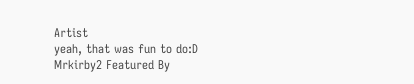Artist
yeah, that was fun to do:D
Mrkirby2 Featured By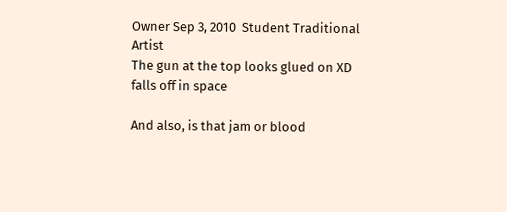Owner Sep 3, 2010  Student Traditional Artist
The gun at the top looks glued on XD falls off in space

And also, is that jam or blood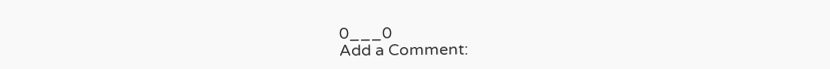0___0
Add a Comment: